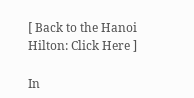[ Back to the Hanoi Hilton: Click Here ]

In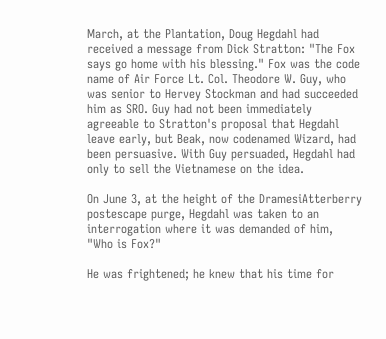March, at the Plantation, Doug Hegdahl had received a message from Dick Stratton: "The Fox says go home with his blessing." Fox was the code name of Air Force Lt. Col. Theodore W. Guy, who was senior to Hervey Stockman and had succeeded him as SRO. Guy had not been immediately agreeable to Stratton's proposal that Hegdahl leave early, but Beak, now codenamed Wizard, had been persuasive. With Guy persuaded, Hegdahl had only to sell the Vietnamese on the idea.

On June 3, at the height of the DramesiAtterberry postescape purge, Hegdahl was taken to an interrogation where it was demanded of him, "Who is Fox?"

He was frightened; he knew that his time for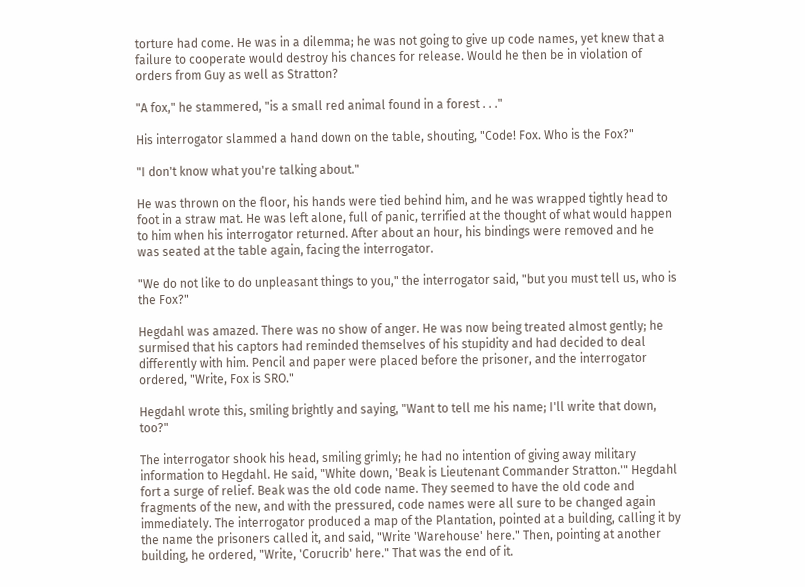torture had come. He was in a dilemma; he was not going to give up code names, yet knew that a failure to cooperate would destroy his chances for release. Would he then be in violation of orders from Guy as well as Stratton?

"A fox," he stammered, "is a small red animal found in a forest . . ."

His interrogator slammed a hand down on the table, shouting, "Code! Fox. Who is the Fox?"

"I don't know what you're talking about."

He was thrown on the floor, his hands were tied behind him, and he was wrapped tightly head to foot in a straw mat. He was left alone, full of panic, terrified at the thought of what would happen to him when his interrogator returned. After about an hour, his bindings were removed and he was seated at the table again, facing the interrogator.

"We do not like to do unpleasant things to you," the interrogator said, "but you must tell us, who is the Fox?"

Hegdahl was amazed. There was no show of anger. He was now being treated almost gently; he surmised that his captors had reminded themselves of his stupidity and had decided to deal differently with him. Pencil and paper were placed before the prisoner, and the interrogator ordered, "Write, Fox is SRO."

Hegdahl wrote this, smiling brightly and saying, "Want to tell me his name; I'll write that down, too?"

The interrogator shook his head, smiling grimly; he had no intention of giving away military information to Hegdahl. He said, "White down, 'Beak is Lieutenant Commander Stratton.'" Hegdahl fort a surge of relief. Beak was the old code name. They seemed to have the old code and fragments of the new, and with the pressured, code names were all sure to be changed again immediately. The interrogator produced a map of the Plantation, pointed at a building, calling it by the name the prisoners called it, and said, "Write 'Warehouse' here." Then, pointing at another building, he ordered, "Write, 'Corucrib' here." That was the end of it.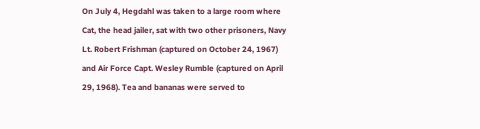On July 4, Hegdahl was taken to a large room where Cat, the head jailer, sat with two other prisoners, Navy Lt. Robert Frishman (captured on October 24, 1967) and Air Force Capt. Wesley Rumble (captured on April 29, 1968). Tea and bananas were served to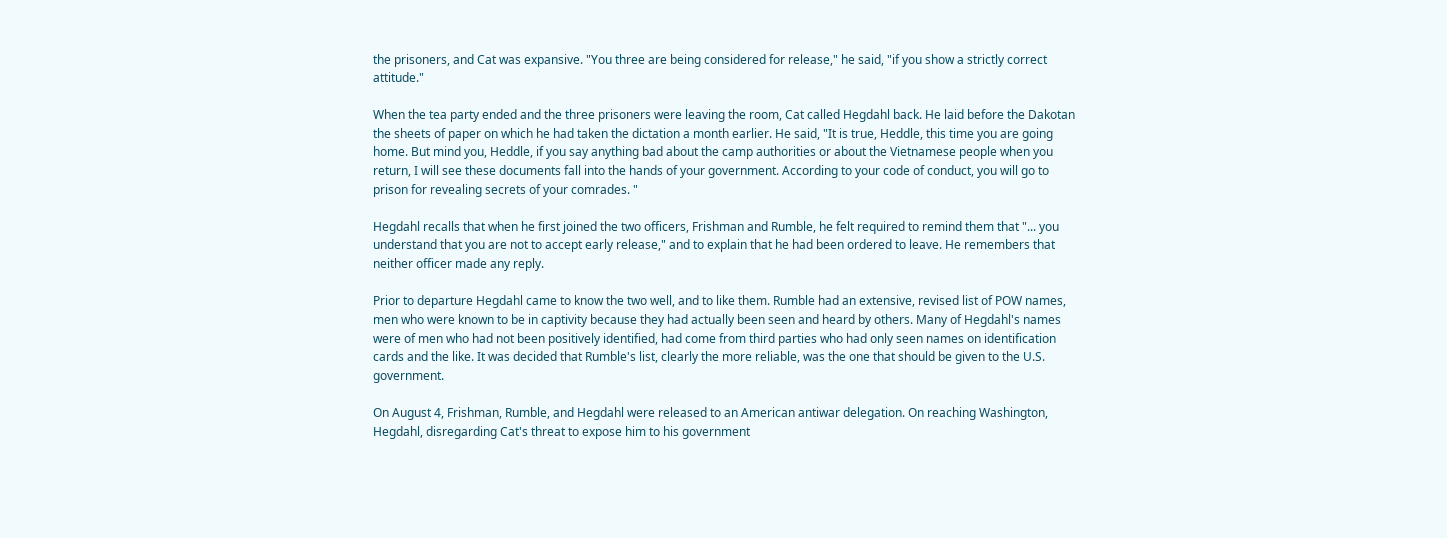the prisoners, and Cat was expansive. "You three are being considered for release," he said, "if you show a strictly correct attitude."

When the tea party ended and the three prisoners were leaving the room, Cat called Hegdahl back. He laid before the Dakotan the sheets of paper on which he had taken the dictation a month earlier. He said, "It is true, Heddle, this time you are going home. But mind you, Heddle, if you say anything bad about the camp authorities or about the Vietnamese people when you return, I will see these documents fall into the hands of your government. According to your code of conduct, you will go to prison for revealing secrets of your comrades. "

Hegdahl recalls that when he first joined the two officers, Frishman and Rumble, he felt required to remind them that "... you understand that you are not to accept early release," and to explain that he had been ordered to leave. He remembers that neither officer made any reply.

Prior to departure Hegdahl came to know the two well, and to like them. Rumble had an extensive, revised list of POW names, men who were known to be in captivity because they had actually been seen and heard by others. Many of Hegdahl's names were of men who had not been positively identified, had come from third parties who had only seen names on identification cards and the like. It was decided that Rumble's list, clearly the more reliable, was the one that should be given to the U.S. government.

On August 4, Frishman, Rumble, and Hegdahl were released to an American antiwar delegation. On reaching Washington, Hegdahl, disregarding Cat's threat to expose him to his government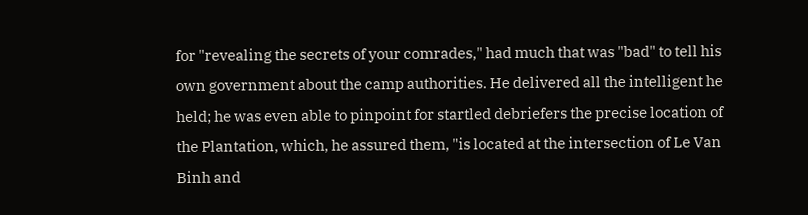for "revealing the secrets of your comrades," had much that was "bad" to tell his own government about the camp authorities. He delivered all the intelligent he held; he was even able to pinpoint for startled debriefers the precise location of the Plantation, which, he assured them, "is located at the intersection of Le Van Binh and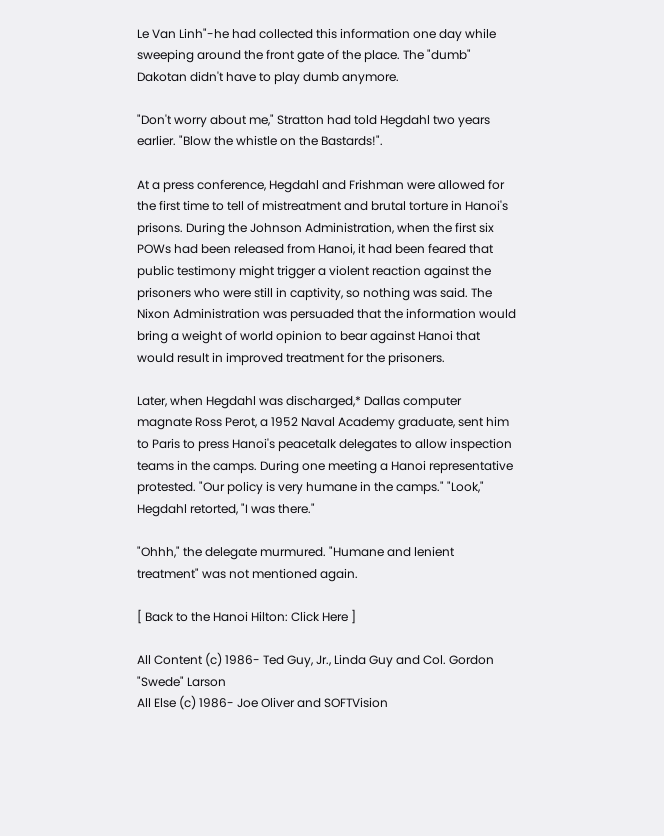Le Van Linh"-he had collected this information one day while sweeping around the front gate of the place. The "dumb" Dakotan didn't have to play dumb anymore.

"Don't worry about me," Stratton had told Hegdahl two years earlier. "Blow the whistle on the Bastards!".

At a press conference, Hegdahl and Frishman were allowed for the first time to tell of mistreatment and brutal torture in Hanoi's prisons. During the Johnson Administration, when the first six POWs had been released from Hanoi, it had been feared that public testimony might trigger a violent reaction against the prisoners who were still in captivity, so nothing was said. The Nixon Administration was persuaded that the information would bring a weight of world opinion to bear against Hanoi that would result in improved treatment for the prisoners.

Later, when Hegdahl was discharged,* Dallas computer magnate Ross Perot, a 1952 Naval Academy graduate, sent him to Paris to press Hanoi's peacetalk delegates to allow inspection teams in the camps. During one meeting a Hanoi representative protested. "Our policy is very humane in the camps." "Look," Hegdahl retorted, "I was there."

"Ohhh," the delegate murmured. "Humane and lenient treatment" was not mentioned again.

[ Back to the Hanoi Hilton: Click Here ]

All Content (c) 1986- Ted Guy, Jr., Linda Guy and Col. Gordon "Swede" Larson
All Else (c) 1986- Joe Oliver and SOFTVision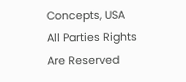Concepts, USA
All Parties Rights Are Reserved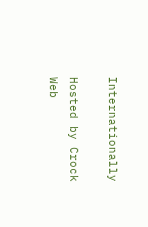Internationally

Hosted by Crock Web